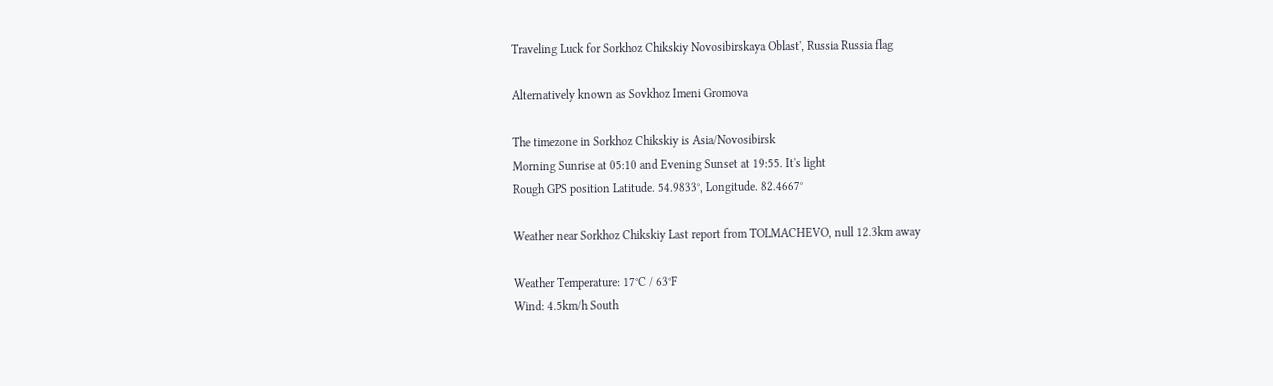Traveling Luck for Sorkhoz Chikskiy Novosibirskaya Oblast', Russia Russia flag

Alternatively known as Sovkhoz Imeni Gromova

The timezone in Sorkhoz Chikskiy is Asia/Novosibirsk
Morning Sunrise at 05:10 and Evening Sunset at 19:55. It's light
Rough GPS position Latitude. 54.9833°, Longitude. 82.4667°

Weather near Sorkhoz Chikskiy Last report from TOLMACHEVO, null 12.3km away

Weather Temperature: 17°C / 63°F
Wind: 4.5km/h South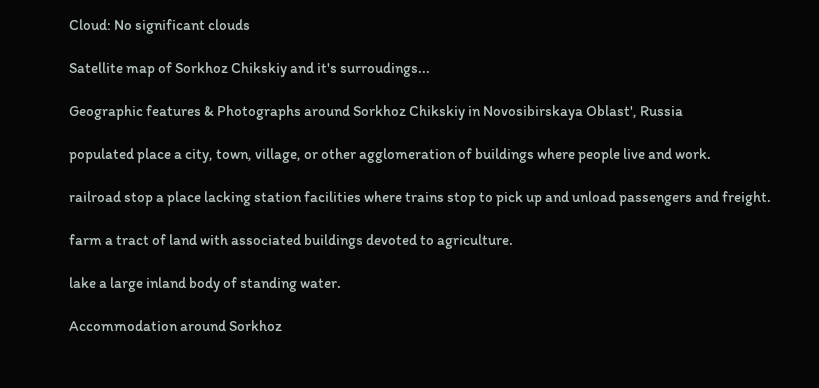Cloud: No significant clouds

Satellite map of Sorkhoz Chikskiy and it's surroudings...

Geographic features & Photographs around Sorkhoz Chikskiy in Novosibirskaya Oblast', Russia

populated place a city, town, village, or other agglomeration of buildings where people live and work.

railroad stop a place lacking station facilities where trains stop to pick up and unload passengers and freight.

farm a tract of land with associated buildings devoted to agriculture.

lake a large inland body of standing water.

Accommodation around Sorkhoz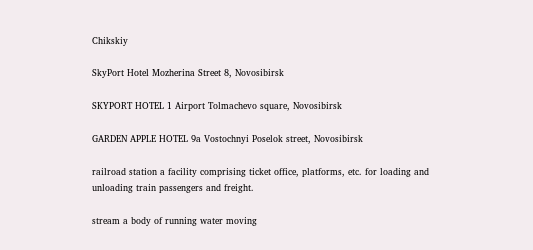Chikskiy

SkyPort Hotel Mozherina Street 8, Novosibirsk

SKYPORT HOTEL 1 Airport Tolmachevo square, Novosibirsk

GARDEN APPLE HOTEL 9a Vostochnyi Poselok street, Novosibirsk

railroad station a facility comprising ticket office, platforms, etc. for loading and unloading train passengers and freight.

stream a body of running water moving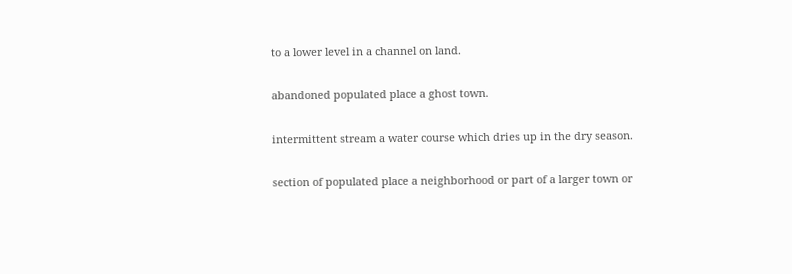to a lower level in a channel on land.

abandoned populated place a ghost town.

intermittent stream a water course which dries up in the dry season.

section of populated place a neighborhood or part of a larger town or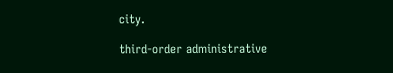city.

third-order administrative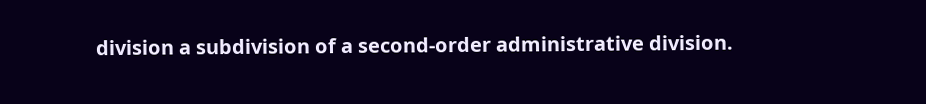division a subdivision of a second-order administrative division.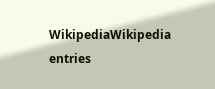WikipediaWikipedia entries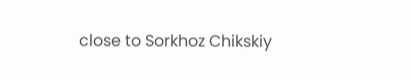close to Sorkhoz Chikskiy